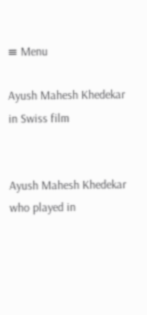≡ Menu

Ayush Mahesh Khedekar in Swiss film


Ayush Mahesh Khedekar who played in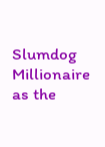Slumdog Millionaire as the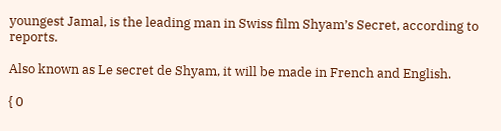youngest Jamal, is the leading man in Swiss film Shyam’s Secret, according to reports.

Also known as Le secret de Shyam, it will be made in French and English.

{ 0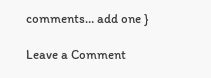comments… add one }

Leave a Comment